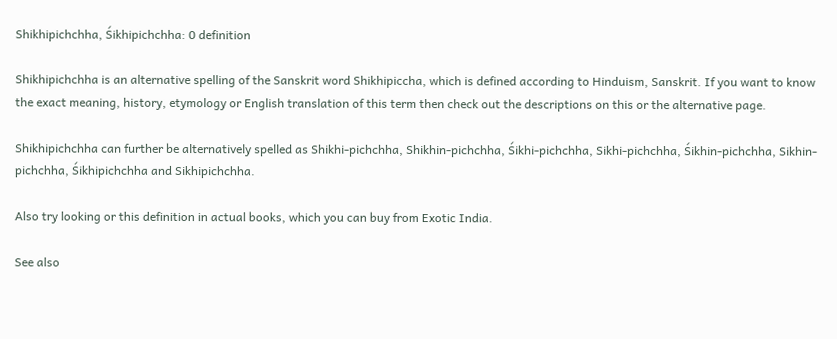Shikhipichchha, Śikhipichchha: 0 definition

Shikhipichchha is an alternative spelling of the Sanskrit word Shikhipiccha, which is defined according to Hinduism, Sanskrit. If you want to know the exact meaning, history, etymology or English translation of this term then check out the descriptions on this or the alternative page.

Shikhipichchha can further be alternatively spelled as Shikhi-pichchha, Shikhin-pichchha, Śikhi-pichchha, Sikhi-pichchha, Śikhin-pichchha, Sikhin-pichchha, Śikhipichchha and Sikhipichchha.

Also try looking or this definition in actual books, which you can buy from Exotic India.

See also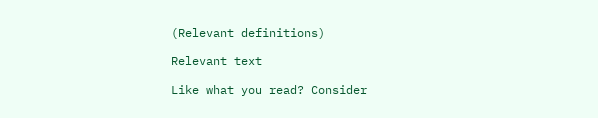(Relevant definitions)

Relevant text

Like what you read? Consider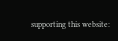supporting this website: